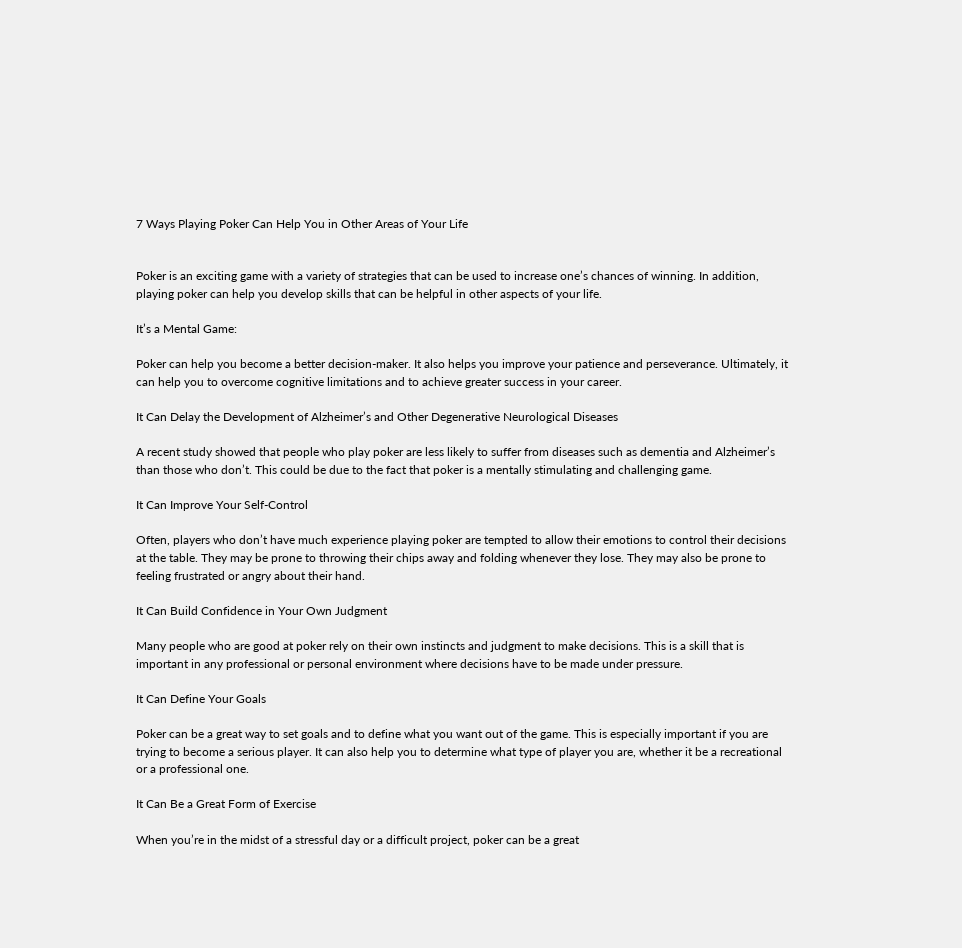7 Ways Playing Poker Can Help You in Other Areas of Your Life


Poker is an exciting game with a variety of strategies that can be used to increase one’s chances of winning. In addition, playing poker can help you develop skills that can be helpful in other aspects of your life.

It’s a Mental Game:

Poker can help you become a better decision-maker. It also helps you improve your patience and perseverance. Ultimately, it can help you to overcome cognitive limitations and to achieve greater success in your career.

It Can Delay the Development of Alzheimer’s and Other Degenerative Neurological Diseases

A recent study showed that people who play poker are less likely to suffer from diseases such as dementia and Alzheimer’s than those who don’t. This could be due to the fact that poker is a mentally stimulating and challenging game.

It Can Improve Your Self-Control

Often, players who don’t have much experience playing poker are tempted to allow their emotions to control their decisions at the table. They may be prone to throwing their chips away and folding whenever they lose. They may also be prone to feeling frustrated or angry about their hand.

It Can Build Confidence in Your Own Judgment

Many people who are good at poker rely on their own instincts and judgment to make decisions. This is a skill that is important in any professional or personal environment where decisions have to be made under pressure.

It Can Define Your Goals

Poker can be a great way to set goals and to define what you want out of the game. This is especially important if you are trying to become a serious player. It can also help you to determine what type of player you are, whether it be a recreational or a professional one.

It Can Be a Great Form of Exercise

When you’re in the midst of a stressful day or a difficult project, poker can be a great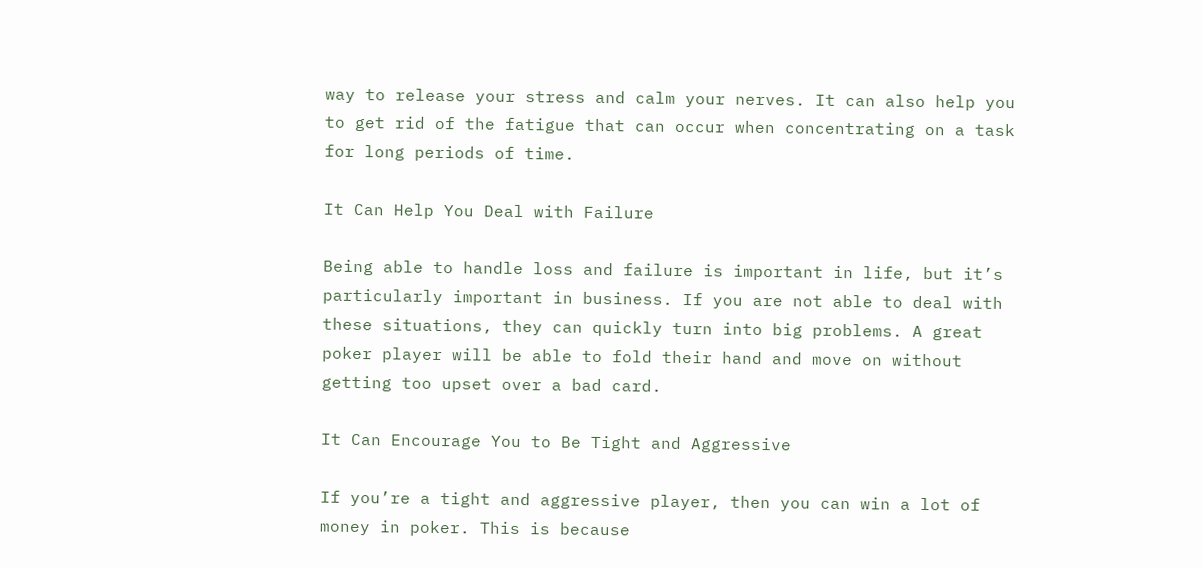way to release your stress and calm your nerves. It can also help you to get rid of the fatigue that can occur when concentrating on a task for long periods of time.

It Can Help You Deal with Failure

Being able to handle loss and failure is important in life, but it’s particularly important in business. If you are not able to deal with these situations, they can quickly turn into big problems. A great poker player will be able to fold their hand and move on without getting too upset over a bad card.

It Can Encourage You to Be Tight and Aggressive

If you’re a tight and aggressive player, then you can win a lot of money in poker. This is because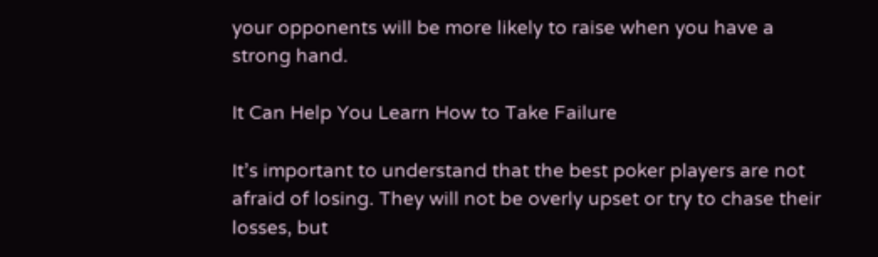your opponents will be more likely to raise when you have a strong hand.

It Can Help You Learn How to Take Failure

It’s important to understand that the best poker players are not afraid of losing. They will not be overly upset or try to chase their losses, but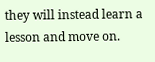they will instead learn a lesson and move on.